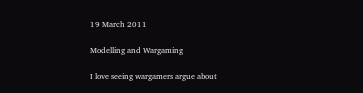19 March 2011

Modelling and Wargaming

I love seeing wargamers argue about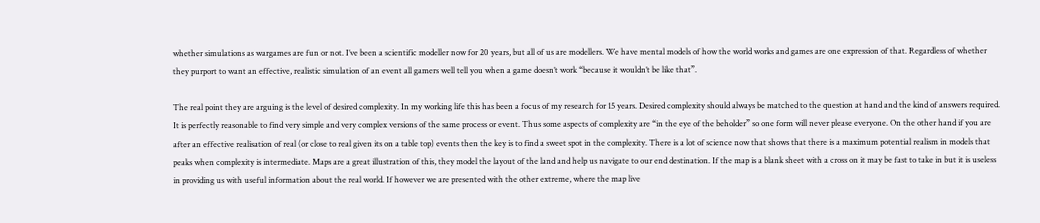whether simulations as wargames are fun or not. I’ve been a scientific modeller now for 20 years, but all of us are modellers. We have mental models of how the world works and games are one expression of that. Regardless of whether they purport to want an effective, realistic simulation of an event all gamers well tell you when a game doesn’t work “because it wouldn’t be like that”.

The real point they are arguing is the level of desired complexity. In my working life this has been a focus of my research for 15 years. Desired complexity should always be matched to the question at hand and the kind of answers required. It is perfectly reasonable to find very simple and very complex versions of the same process or event. Thus some aspects of complexity are “in the eye of the beholder” so one form will never please everyone. On the other hand if you are after an effective realisation of real (or close to real given its on a table top) events then the key is to find a sweet spot in the complexity. There is a lot of science now that shows that there is a maximum potential realism in models that peaks when complexity is intermediate. Maps are a great illustration of this, they model the layout of the land and help us navigate to our end destination. If the map is a blank sheet with a cross on it may be fast to take in but it is useless in providing us with useful information about the real world. If however we are presented with the other extreme, where the map live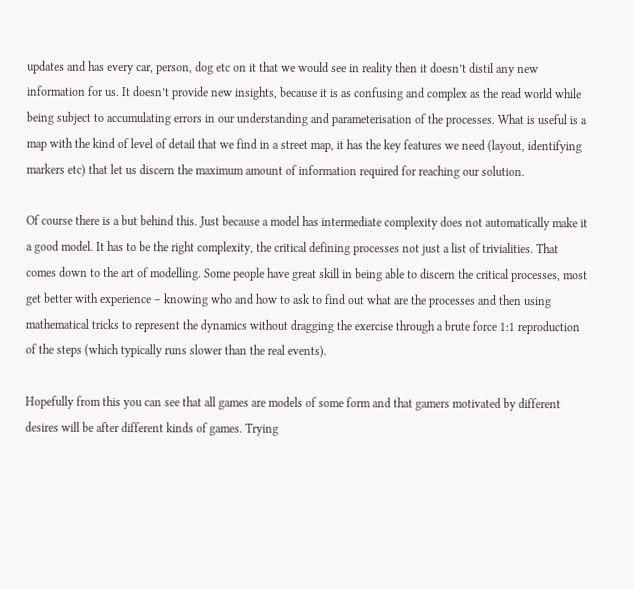updates and has every car, person, dog etc on it that we would see in reality then it doesn’t distil any new information for us. It doesn’t provide new insights, because it is as confusing and complex as the read world while being subject to accumulating errors in our understanding and parameterisation of the processes. What is useful is a map with the kind of level of detail that we find in a street map, it has the key features we need (layout, identifying markers etc) that let us discern the maximum amount of information required for reaching our solution.

Of course there is a but behind this. Just because a model has intermediate complexity does not automatically make it a good model. It has to be the right complexity, the critical defining processes not just a list of trivialities. That comes down to the art of modelling. Some people have great skill in being able to discern the critical processes, most get better with experience – knowing who and how to ask to find out what are the processes and then using mathematical tricks to represent the dynamics without dragging the exercise through a brute force 1:1 reproduction of the steps (which typically runs slower than the real events).

Hopefully from this you can see that all games are models of some form and that gamers motivated by different desires will be after different kinds of games. Trying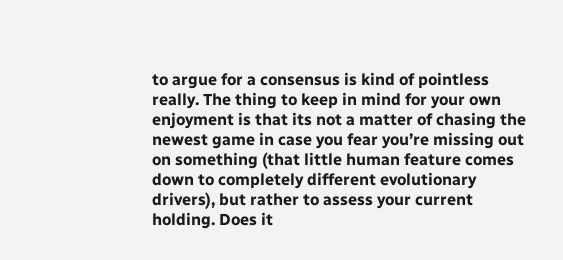to argue for a consensus is kind of pointless really. The thing to keep in mind for your own enjoyment is that its not a matter of chasing the newest game in case you fear you’re missing out on something (that little human feature comes down to completely different evolutionary drivers), but rather to assess your current holding. Does it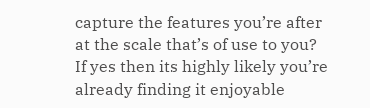capture the features you’re after at the scale that’s of use to you? If yes then its highly likely you’re already finding it enjoyable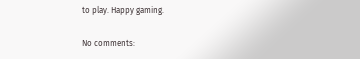to play. Happy gaming.

No comments: